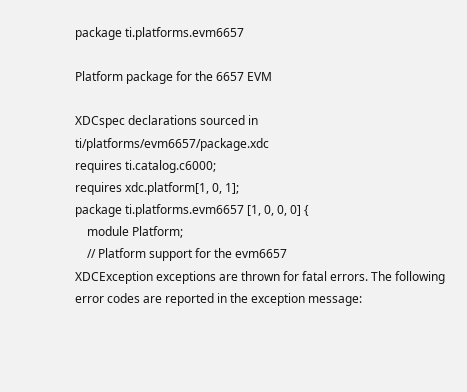package ti.platforms.evm6657

Platform package for the 6657 EVM

XDCspec declarations sourced in ti/platforms/evm6657/package.xdc
requires ti.catalog.c6000;
requires xdc.platform[1, 0, 1];
package ti.platforms.evm6657 [1, 0, 0, 0] {
    module Platform;
    // Platform support for the evm6657
XDCException exceptions are thrown for fatal errors. The following error codes are reported in the exception message: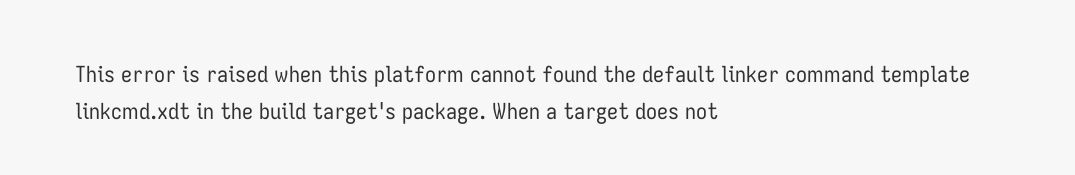This error is raised when this platform cannot found the default linker command template linkcmd.xdt in the build target's package. When a target does not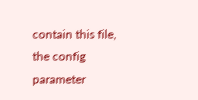contain this file, the config parameter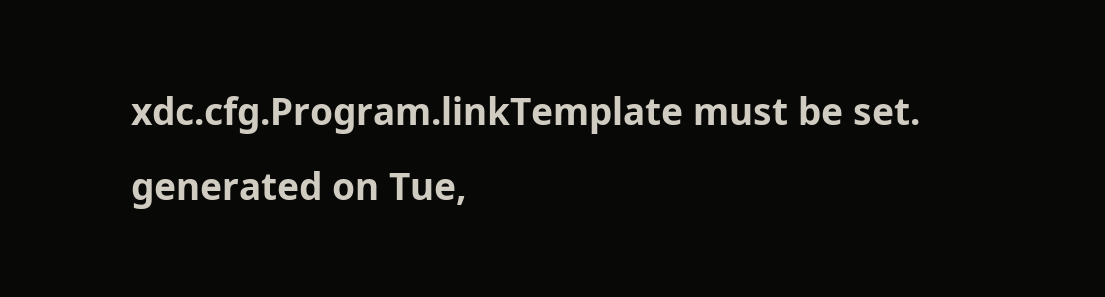xdc.cfg.Program.linkTemplate must be set.
generated on Tue,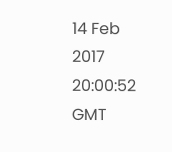14 Feb 2017 20:00:52 GMT